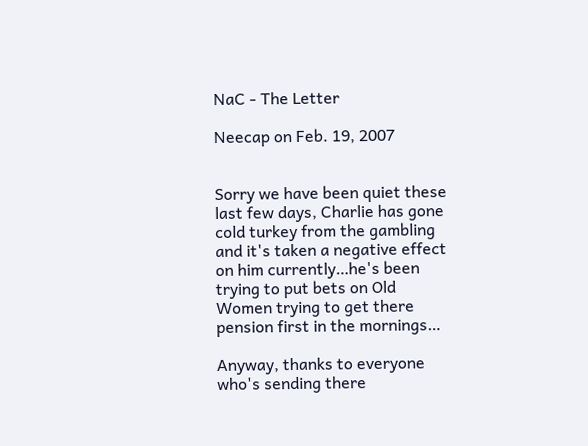NaC - The Letter

Neecap on Feb. 19, 2007


Sorry we have been quiet these last few days, Charlie has gone cold turkey from the gambling and it's taken a negative effect on him currently…he's been trying to put bets on Old Women trying to get there pension first in the mornings…

Anyway, thanks to everyone who's sending there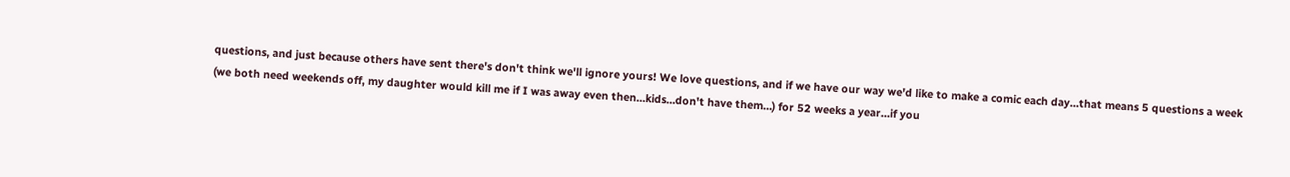questions, and just because others have sent there's don't think we'll ignore yours! We love questions, and if we have our way we'd like to make a comic each day…that means 5 questions a week (we both need weekends off, my daughter would kill me if I was away even then…kids…don't have them…) for 52 weeks a year…if you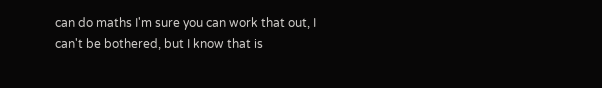can do maths I'm sure you can work that out, I can't be bothered, but I know that is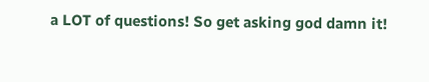a LOT of questions! So get asking god damn it!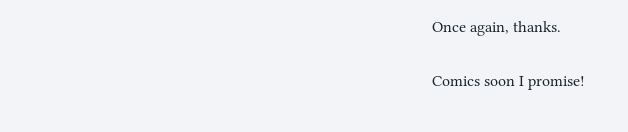Once again, thanks.

Comics soon I promise!